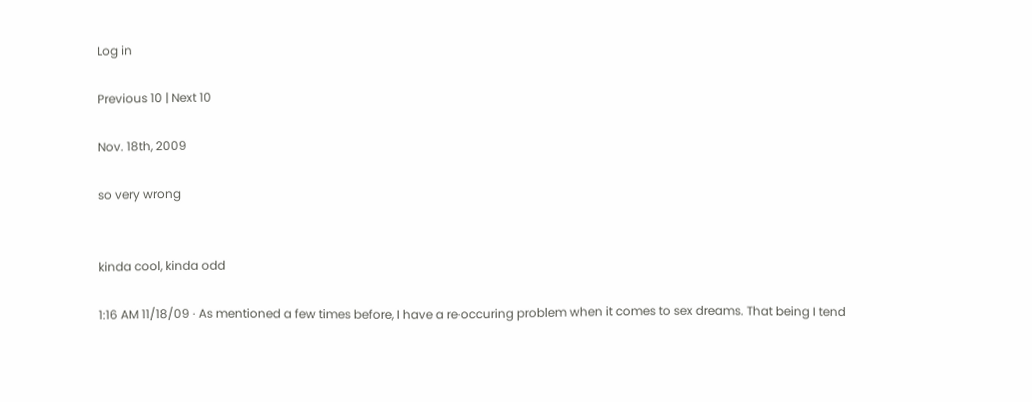Log in

Previous 10 | Next 10

Nov. 18th, 2009

so very wrong


kinda cool, kinda odd

1:16 AM 11/18/09 · As mentioned a few times before, I have a re·occuring problem when it comes to sex dreams. That being I tend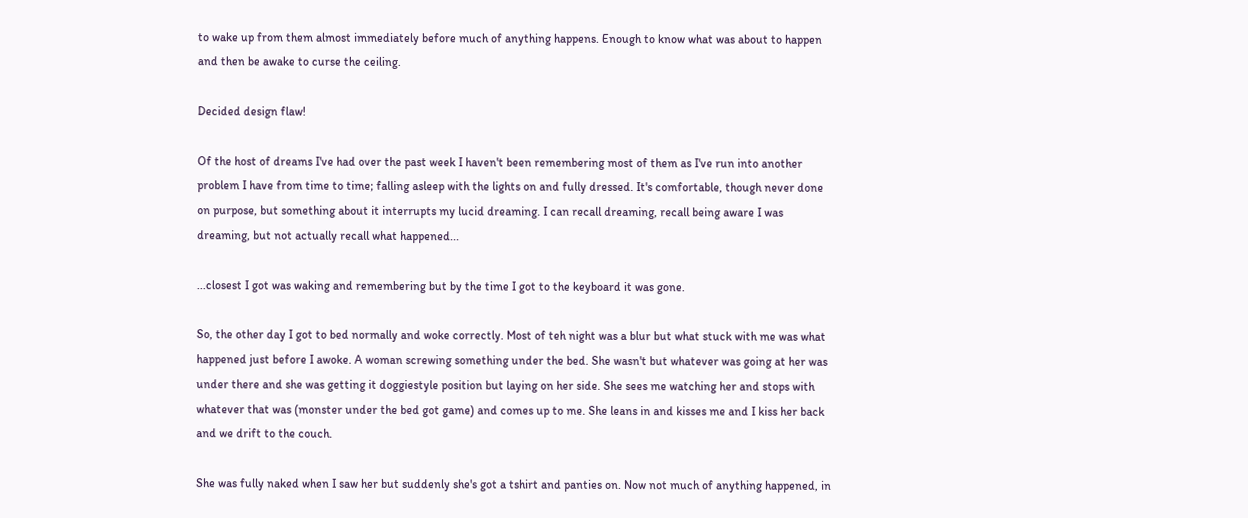to wake up from them almost immediately before much of anything happens. Enough to know what was about to happen and then be awake to curse the ceiling.

Decided design flaw!

Of the host of dreams I've had over the past week I haven't been remembering most of them as I've run into another problem I have from time to time; falling asleep with the lights on and fully dressed. It's comfortable, though never done on purpose, but something about it interrupts my lucid dreaming. I can recall dreaming, recall being aware I was dreaming, but not actually recall what happened...

...closest I got was waking and remembering but by the time I got to the keyboard it was gone.

So, the other day I got to bed normally and woke correctly. Most of teh night was a blur but what stuck with me was what happened just before I awoke. A woman screwing something under the bed. She wasn't but whatever was going at her was under there and she was getting it doggiestyle position but laying on her side. She sees me watching her and stops with whatever that was (monster under the bed got game) and comes up to me. She leans in and kisses me and I kiss her back and we drift to the couch.

She was fully naked when I saw her but suddenly she's got a tshirt and panties on. Now not much of anything happened, in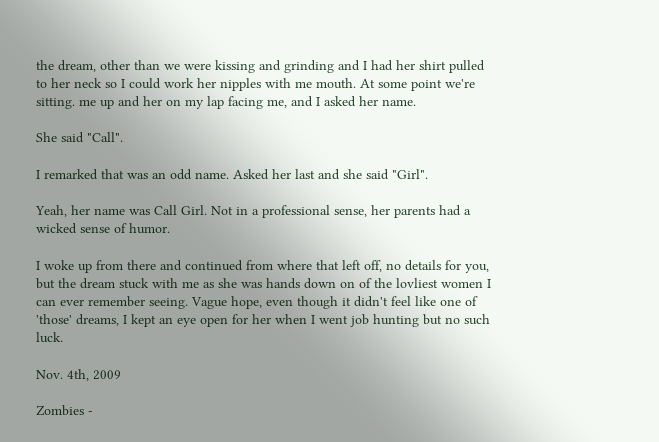the dream, other than we were kissing and grinding and I had her shirt pulled to her neck so I could work her nipples with me mouth. At some point we're sitting. me up and her on my lap facing me, and I asked her name.

She said "Call".

I remarked that was an odd name. Asked her last and she said "Girl".

Yeah, her name was Call Girl. Not in a professional sense, her parents had a wicked sense of humor.

I woke up from there and continued from where that left off, no details for you, but the dream stuck with me as she was hands down on of the lovliest women I can ever remember seeing. Vague hope, even though it didn't feel like one of 'those' dreams, I kept an eye open for her when I went job hunting but no such luck.

Nov. 4th, 2009

Zombies -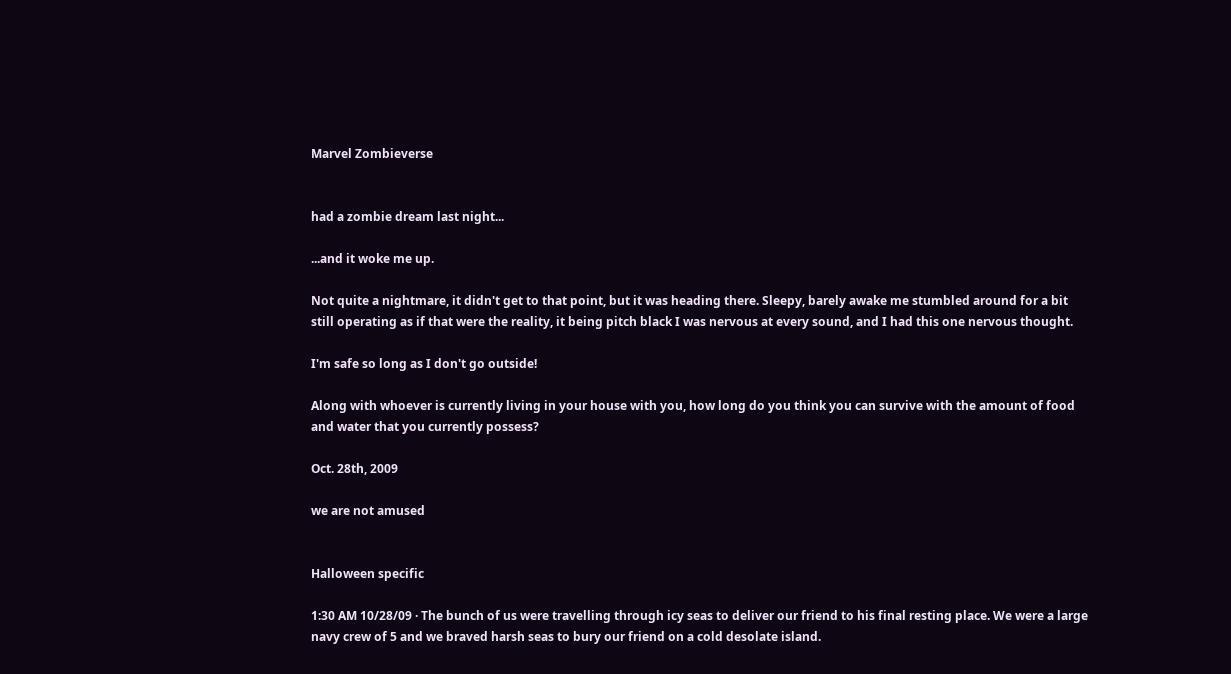Marvel Zombieverse


had a zombie dream last night...

...and it woke me up.

Not quite a nightmare, it didn't get to that point, but it was heading there. Sleepy, barely awake me stumbled around for a bit still operating as if that were the reality, it being pitch black I was nervous at every sound, and I had this one nervous thought.

I'm safe so long as I don't go outside!

Along with whoever is currently living in your house with you, how long do you think you can survive with the amount of food and water that you currently possess?

Oct. 28th, 2009

we are not amused


Halloween specific

1:30 AM 10/28/09 · The bunch of us were travelling through icy seas to deliver our friend to his final resting place. We were a large navy crew of 5 and we braved harsh seas to bury our friend on a cold desolate island.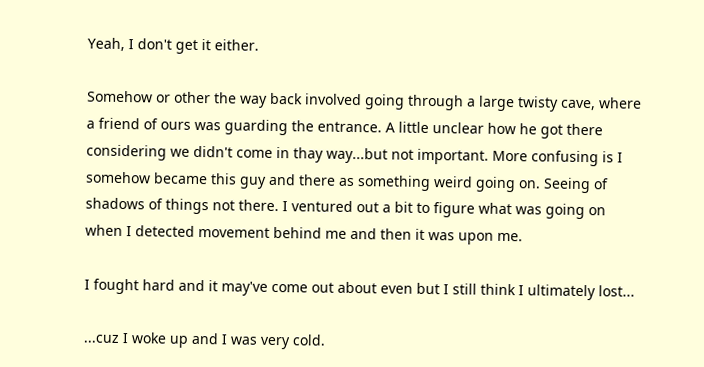Yeah, I don't get it either.

Somehow or other the way back involved going through a large twisty cave, where a friend of ours was guarding the entrance. A little unclear how he got there considering we didn't come in thay way...but not important. More confusing is I somehow became this guy and there as something weird going on. Seeing of shadows of things not there. I ventured out a bit to figure what was going on when I detected movement behind me and then it was upon me.

I fought hard and it may've come out about even but I still think I ultimately lost...

...cuz I woke up and I was very cold.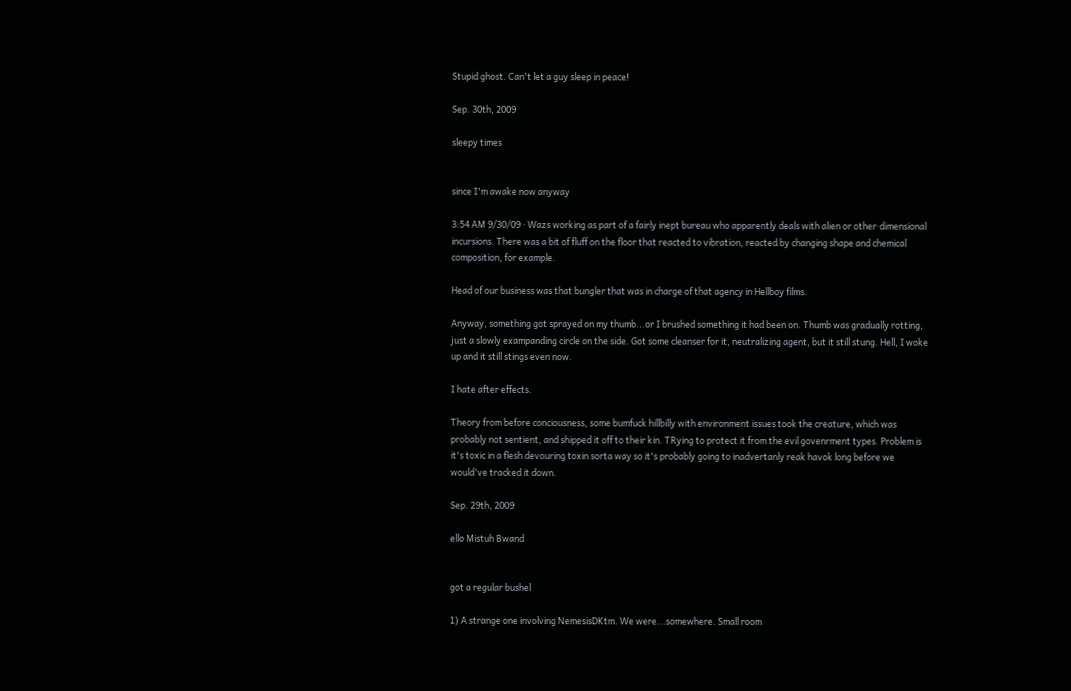Stupid ghost. Can't let a guy sleep in peace!

Sep. 30th, 2009

sleepy times


since I'm awake now anyway

3:54 AM 9/30/09 · Wazs working as part of a fairly inept bureau who apparently deals with alien or other·dimensional incursions. There was a bit of fluff on the floor that reacted to vibration, reacted by changing shape and chemical composition, for example.

Head of our business was that bungler that was in charge of that agency in Hellboy films.

Anyway, something got sprayed on my thumb...or I brushed something it had been on. Thumb was gradually rotting, just a slowly exampanding circle on the side. Got some cleanser for it, neutralizing agent, but it still stung. Hell, I woke up and it still stings even now.

I hate after effects.

Theory from before conciousness, some bumfuck hillbilly with environment issues took the creature, which was probably not sentient, and shipped it off to their kin. TRying to protect it from the evil govenrment types. Problem is it's toxic in a flesh devouring toxin sorta way so it's probably going to inadvertanly reak havok long before we would've tracked it down.

Sep. 29th, 2009

ello Mistuh Bwand


got a regular bushel

1) A strange one involving NemesisDKtm. We were...somewhere. Small room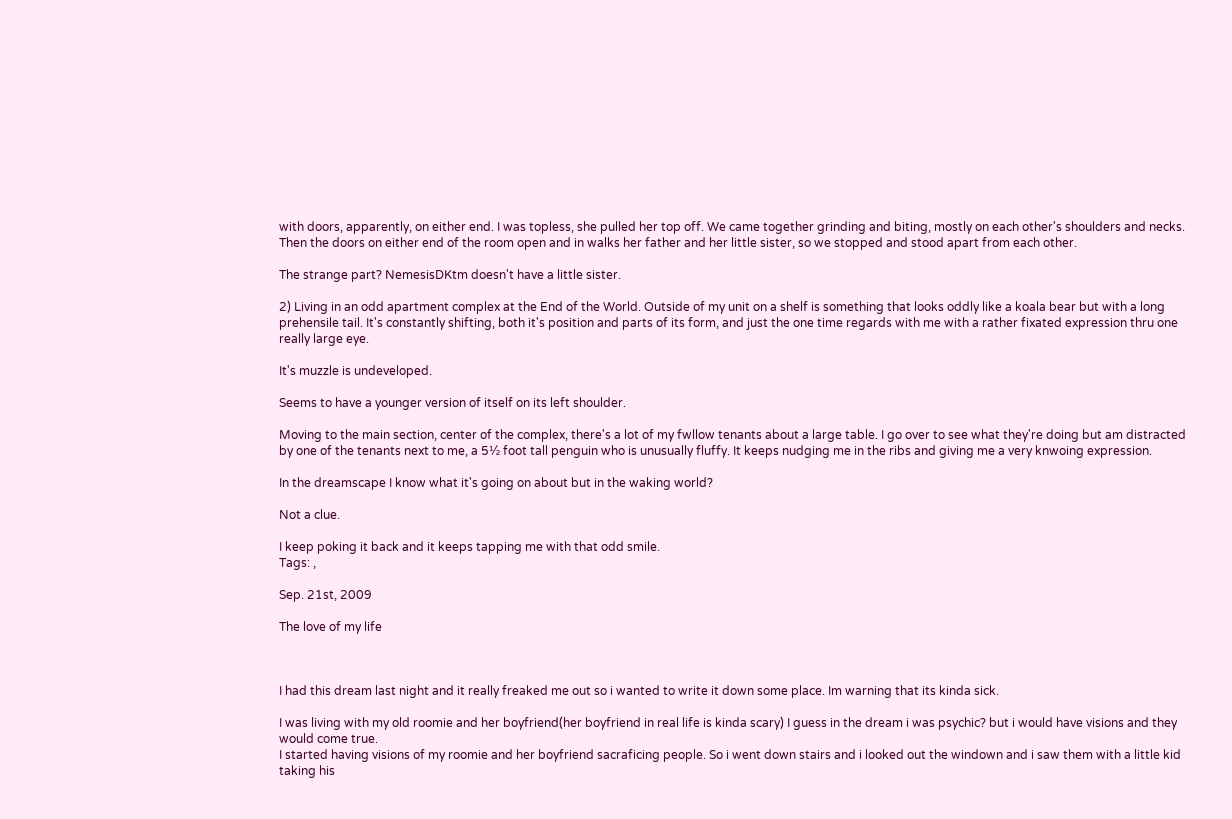with doors, apparently, on either end. I was topless, she pulled her top off. We came together grinding and biting, mostly on each other's shoulders and necks. Then the doors on either end of the room open and in walks her father and her little sister, so we stopped and stood apart from each other.

The strange part? NemesisDKtm doesn't have a little sister.

2) Living in an odd apartment complex at the End of the World. Outside of my unit on a shelf is something that looks oddly like a koala bear but with a long prehensile tail. It's constantly shifting, both it's position and parts of its form, and just the one time regards with me with a rather fixated expression thru one really large eye.

It's muzzle is undeveloped.

Seems to have a younger version of itself on its left shoulder.

Moving to the main section, center of the complex, there's a lot of my fwllow tenants about a large table. I go over to see what they're doing but am distracted by one of the tenants next to me, a 5½ foot tall penguin who is unusually fluffy. It keeps nudging me in the ribs and giving me a very knwoing expression.

In the dreamscape I know what it's going on about but in the waking world?

Not a clue.

I keep poking it back and it keeps tapping me with that odd smile.
Tags: ,

Sep. 21st, 2009

The love of my life



I had this dream last night and it really freaked me out so i wanted to write it down some place. Im warning that its kinda sick.

I was living with my old roomie and her boyfriend(her boyfriend in real life is kinda scary) I guess in the dream i was psychic? but i would have visions and they would come true.
I started having visions of my roomie and her boyfriend sacraficing people. So i went down stairs and i looked out the windown and i saw them with a little kid taking his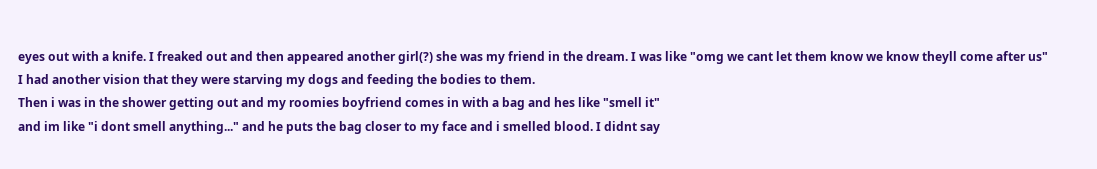eyes out with a knife. I freaked out and then appeared another girl(?) she was my friend in the dream. I was like "omg we cant let them know we know theyll come after us"
I had another vision that they were starving my dogs and feeding the bodies to them.
Then i was in the shower getting out and my roomies boyfriend comes in with a bag and hes like "smell it"
and im like "i dont smell anything..." and he puts the bag closer to my face and i smelled blood. I didnt say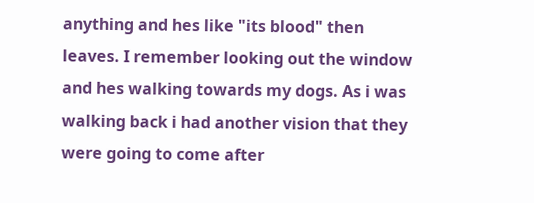anything and hes like "its blood" then leaves. I remember looking out the window and hes walking towards my dogs. As i was walking back i had another vision that they were going to come after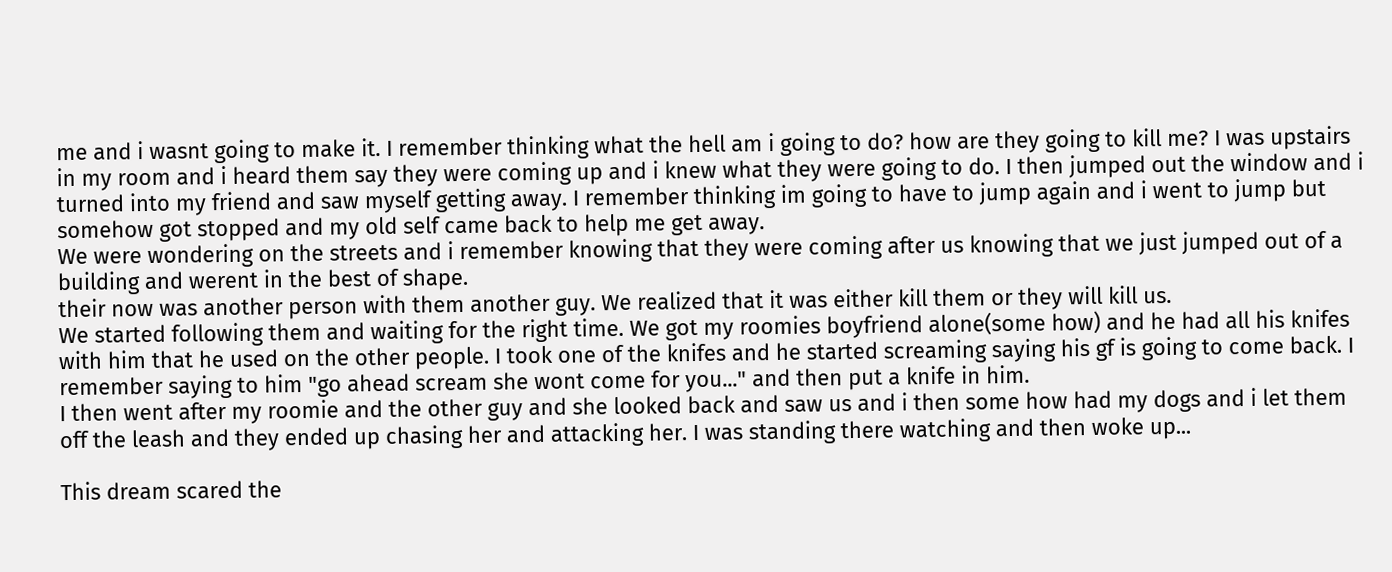me and i wasnt going to make it. I remember thinking what the hell am i going to do? how are they going to kill me? I was upstairs in my room and i heard them say they were coming up and i knew what they were going to do. I then jumped out the window and i turned into my friend and saw myself getting away. I remember thinking im going to have to jump again and i went to jump but somehow got stopped and my old self came back to help me get away.
We were wondering on the streets and i remember knowing that they were coming after us knowing that we just jumped out of a building and werent in the best of shape.
their now was another person with them another guy. We realized that it was either kill them or they will kill us.
We started following them and waiting for the right time. We got my roomies boyfriend alone(some how) and he had all his knifes with him that he used on the other people. I took one of the knifes and he started screaming saying his gf is going to come back. I remember saying to him "go ahead scream she wont come for you..." and then put a knife in him.
I then went after my roomie and the other guy and she looked back and saw us and i then some how had my dogs and i let them off the leash and they ended up chasing her and attacking her. I was standing there watching and then woke up...

This dream scared the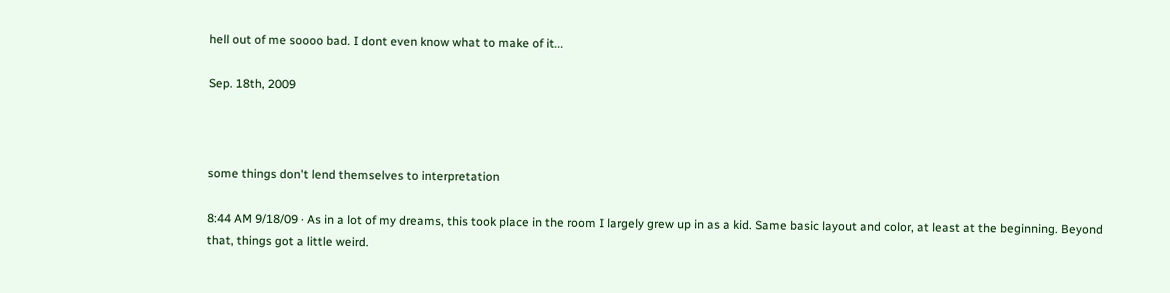hell out of me soooo bad. I dont even know what to make of it...

Sep. 18th, 2009



some things don't lend themselves to interpretation

8:44 AM 9/18/09 · As in a lot of my dreams, this took place in the room I largely grew up in as a kid. Same basic layout and color, at least at the beginning. Beyond that, things got a little weird.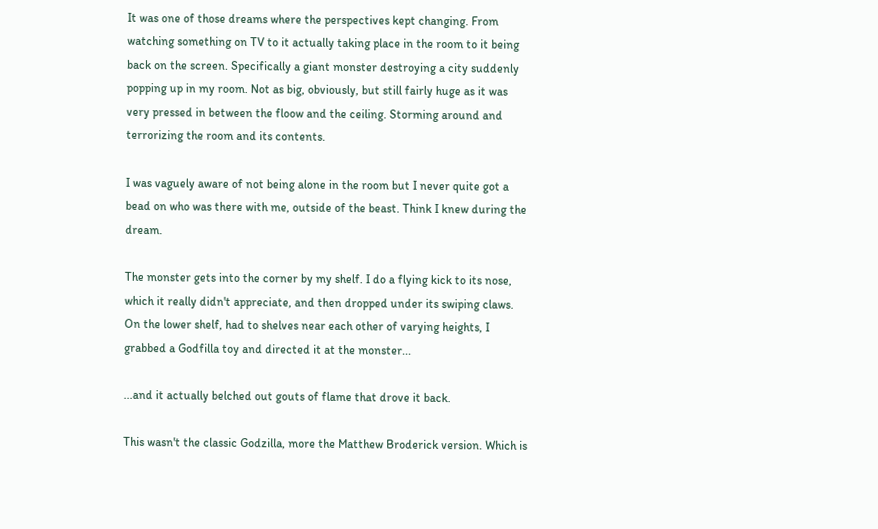It was one of those dreams where the perspectives kept changing. From watching something on TV to it actually taking place in the room to it being back on the screen. Specifically a giant monster destroying a city suddenly popping up in my room. Not as big, obviously, but still fairly huge as it was very pressed in between the floow and the ceiling. Storming around and terrorizing the room and its contents.

I was vaguely aware of not being alone in the room but I never quite got a bead on who was there with me, outside of the beast. Think I knew during the dream.

The monster gets into the corner by my shelf. I do a flying kick to its nose, which it really didn't appreciate, and then dropped under its swiping claws. On the lower shelf, had to shelves near each other of varying heights, I grabbed a Godfilla toy and directed it at the monster...

...and it actually belched out gouts of flame that drove it back.

This wasn't the classic Godzilla, more the Matthew Broderick version. Which is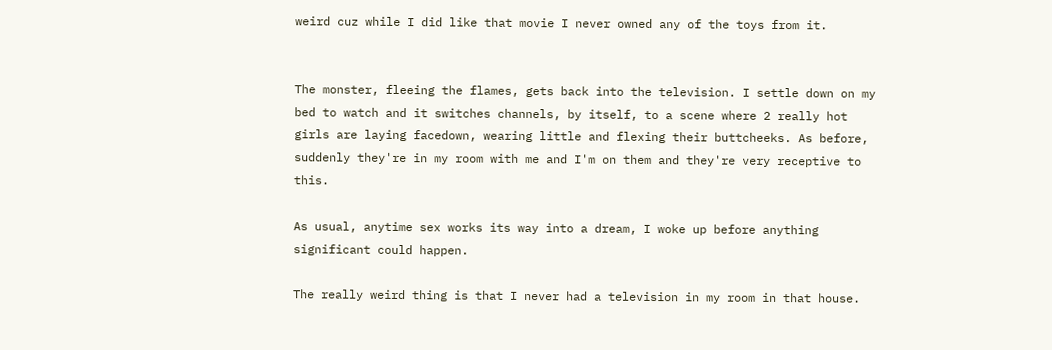weird cuz while I did like that movie I never owned any of the toys from it.


The monster, fleeing the flames, gets back into the television. I settle down on my bed to watch and it switches channels, by itself, to a scene where 2 really hot girls are laying facedown, wearing little and flexing their buttcheeks. As before, suddenly they're in my room with me and I'm on them and they're very receptive to this.

As usual, anytime sex works its way into a dream, I woke up before anything significant could happen.

The really weird thing is that I never had a television in my room in that house.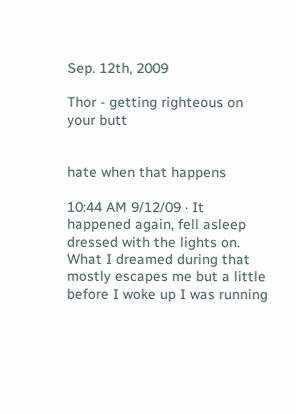Sep. 12th, 2009

Thor - getting righteous on your butt


hate when that happens

10:44 AM 9/12/09 · It happened again, fell asleep dressed with the lights on. What I dreamed during that mostly escapes me but a little before I woke up I was running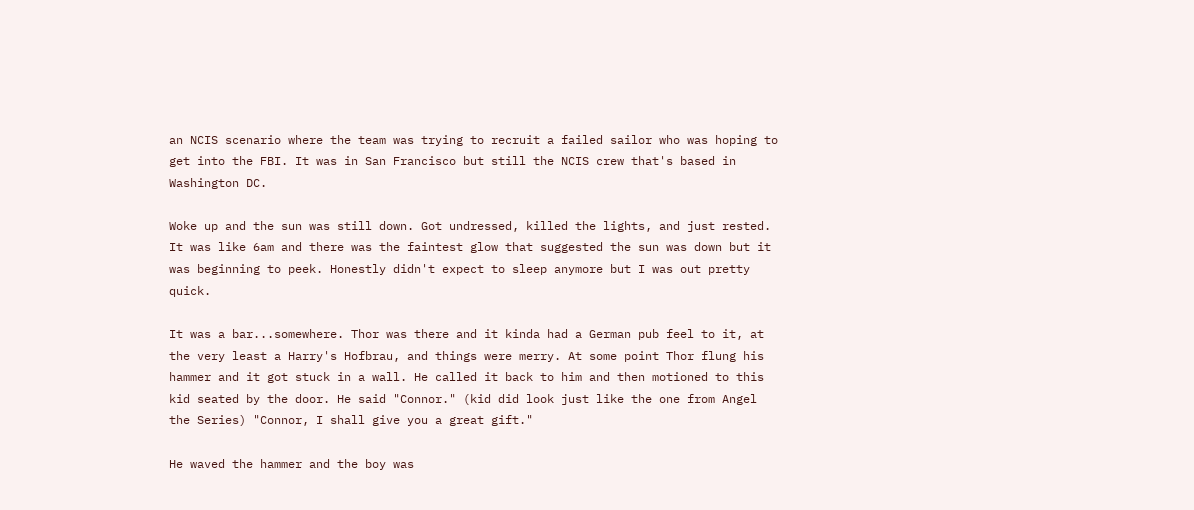an NCIS scenario where the team was trying to recruit a failed sailor who was hoping to get into the FBI. It was in San Francisco but still the NCIS crew that's based in Washington DC.

Woke up and the sun was still down. Got undressed, killed the lights, and just rested. It was like 6am and there was the faintest glow that suggested the sun was down but it was beginning to peek. Honestly didn't expect to sleep anymore but I was out pretty quick.

It was a bar...somewhere. Thor was there and it kinda had a German pub feel to it, at the very least a Harry's Hofbrau, and things were merry. At some point Thor flung his hammer and it got stuck in a wall. He called it back to him and then motioned to this kid seated by the door. He said "Connor." (kid did look just like the one from Angel the Series) "Connor, I shall give you a great gift."

He waved the hammer and the boy was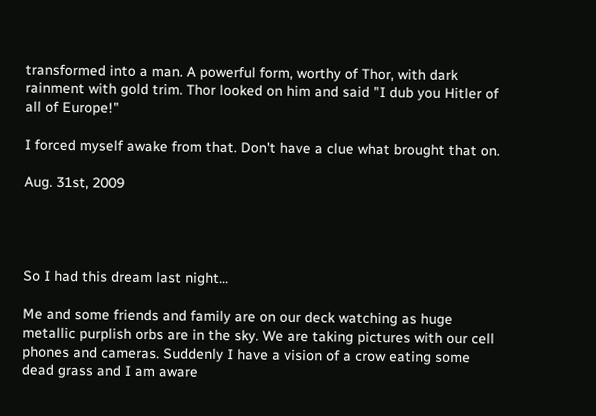transformed into a man. A powerful form, worthy of Thor, with dark rainment with gold trim. Thor looked on him and said "I dub you Hitler of all of Europe!"

I forced myself awake from that. Don't have a clue what brought that on.

Aug. 31st, 2009




So I had this dream last night...

Me and some friends and family are on our deck watching as huge metallic purplish orbs are in the sky. We are taking pictures with our cell phones and cameras. Suddenly I have a vision of a crow eating some dead grass and I am aware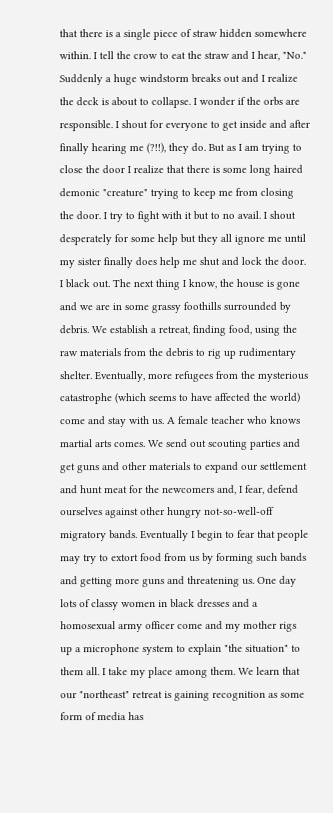that there is a single piece of straw hidden somewhere within. I tell the crow to eat the straw and I hear, "No." Suddenly a huge windstorm breaks out and I realize the deck is about to collapse. I wonder if the orbs are responsible. I shout for everyone to get inside and after finally hearing me (?!!), they do. But as I am trying to close the door I realize that there is some long haired demonic "creature" trying to keep me from closing the door. I try to fight with it but to no avail. I shout desperately for some help but they all ignore me until my sister finally does help me shut and lock the door. I black out. The next thing I know, the house is gone and we are in some grassy foothills surrounded by debris. We establish a retreat, finding food, using the raw materials from the debris to rig up rudimentary shelter. Eventually, more refugees from the mysterious catastrophe (which seems to have affected the world) come and stay with us. A female teacher who knows martial arts comes. We send out scouting parties and get guns and other materials to expand our settlement and hunt meat for the newcomers and, I fear, defend ourselves against other hungry not-so-well-off migratory bands. Eventually I begin to fear that people may try to extort food from us by forming such bands and getting more guns and threatening us. One day lots of classy women in black dresses and a homosexual army officer come and my mother rigs up a microphone system to explain "the situation" to them all. I take my place among them. We learn that our "northeast" retreat is gaining recognition as some form of media has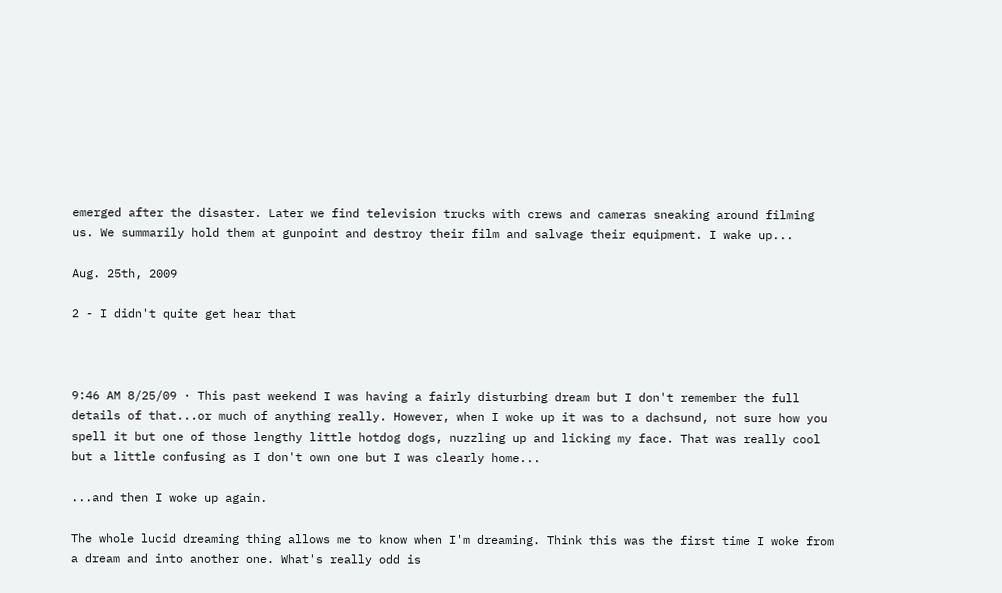emerged after the disaster. Later we find television trucks with crews and cameras sneaking around filming us. We summarily hold them at gunpoint and destroy their film and salvage their equipment. I wake up...

Aug. 25th, 2009

2 - I didn't quite get hear that



9:46 AM 8/25/09 · This past weekend I was having a fairly disturbing dream but I don't remember the full details of that...or much of anything really. However, when I woke up it was to a dachsund, not sure how you spell it but one of those lengthy little hotdog dogs, nuzzling up and licking my face. That was really cool but a little confusing as I don't own one but I was clearly home...

...and then I woke up again.

The whole lucid dreaming thing allows me to know when I'm dreaming. Think this was the first time I woke from a dream and into another one. What's really odd is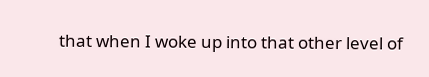that when I woke up into that other level of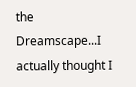the Dreamscape...I actually thought I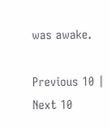was awake.

Previous 10 | Next 10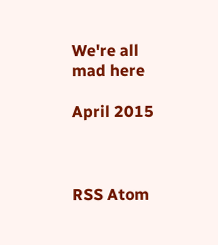We're all mad here

April 2015



RSS Atom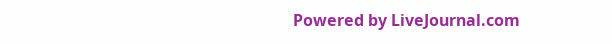Powered by LiveJournal.com